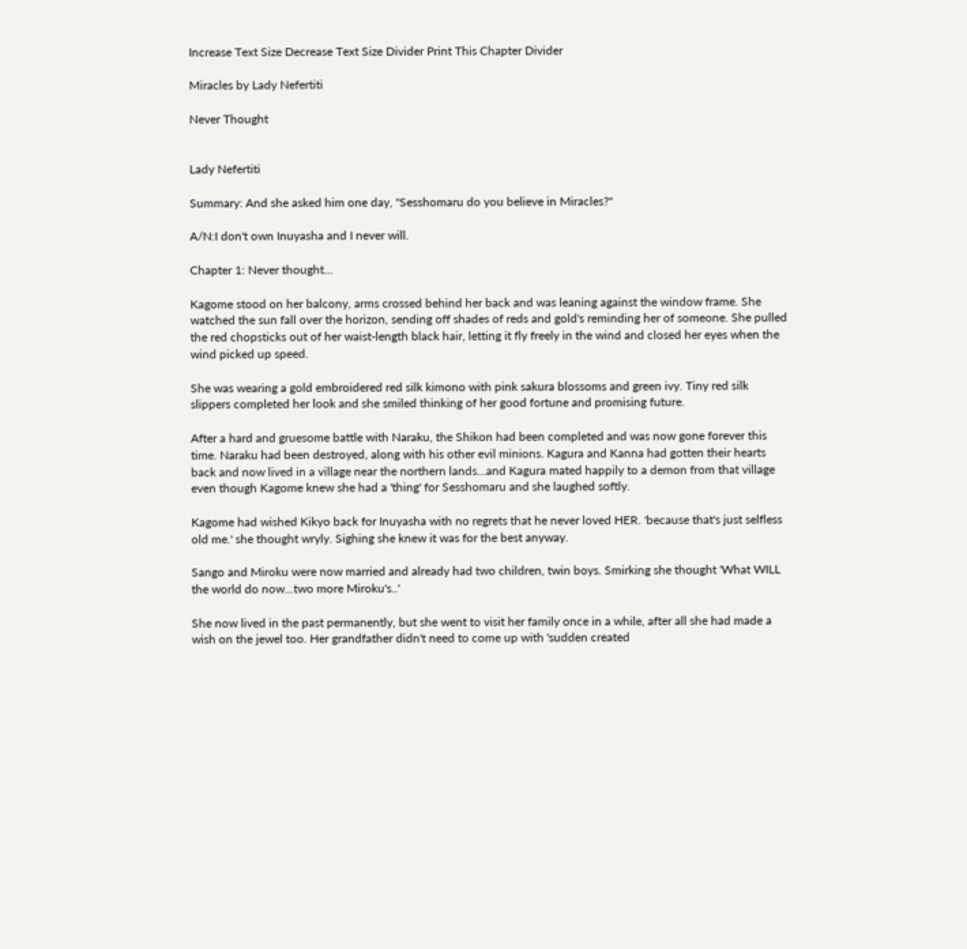Increase Text Size Decrease Text Size Divider Print This Chapter Divider

Miracles by Lady Nefertiti

Never Thought


Lady Nefertiti

Summary: And she asked him one day, "Sesshomaru do you believe in Miracles?"

A/N:I don't own Inuyasha and I never will.

Chapter 1: Never thought...

Kagome stood on her balcony, arms crossed behind her back and was leaning against the window frame. She watched the sun fall over the horizon, sending off shades of reds and gold's reminding her of someone. She pulled the red chopsticks out of her waist-length black hair, letting it fly freely in the wind and closed her eyes when the wind picked up speed.

She was wearing a gold embroidered red silk kimono with pink sakura blossoms and green ivy. Tiny red silk slippers completed her look and she smiled thinking of her good fortune and promising future.

After a hard and gruesome battle with Naraku, the Shikon had been completed and was now gone forever this time. Naraku had been destroyed, along with his other evil minions. Kagura and Kanna had gotten their hearts back and now lived in a village near the northern lands…and Kagura mated happily to a demon from that village even though Kagome knew she had a 'thing' for Sesshomaru and she laughed softly.

Kagome had wished Kikyo back for Inuyasha with no regrets that he never loved HER. 'because that's just selfless old me.' she thought wryly. Sighing she knew it was for the best anyway.

Sango and Miroku were now married and already had two children, twin boys. Smirking she thought 'What WILL the world do now...two more Miroku's..'

She now lived in the past permanently, but she went to visit her family once in a while, after all she had made a wish on the jewel too. Her grandfather didn't need to come up with 'sudden created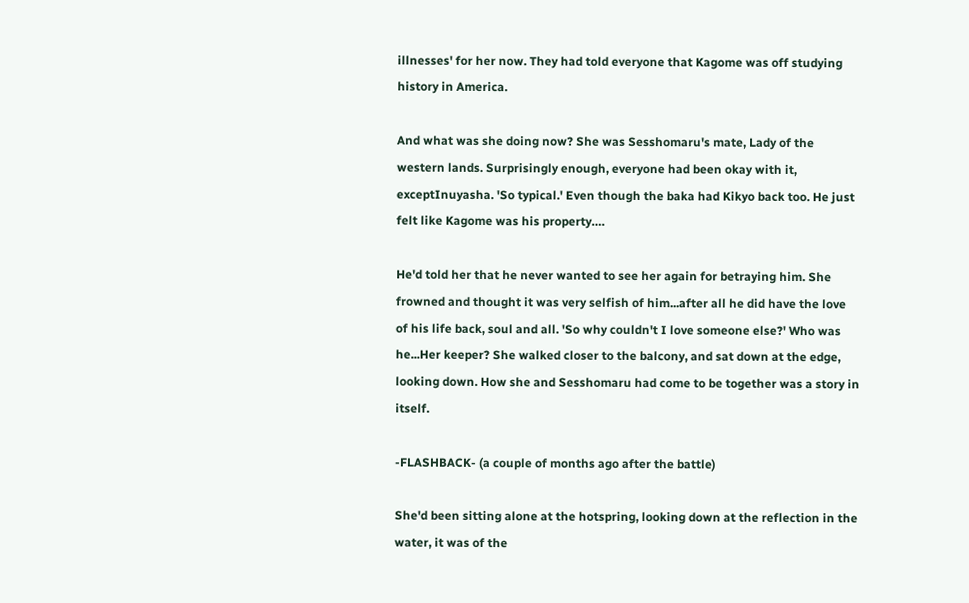illnesses' for her now. They had told everyone that Kagome was off studying history in America.

And what was she doing now? She was Sesshomaru's mate, Lady of the western lands. Surprisingly enough, everyone had been okay with it, exceptInuyasha. 'So typical.' Even though the baka had Kikyo back too. He just felt like Kagome was his property….

He'd told her that he never wanted to see her again for betraying him. She frowned and thought it was very selfish of him...after all he did have the love of his life back, soul and all. 'So why couldn't I love someone else?' Who was he...Her keeper? She walked closer to the balcony, and sat down at the edge, looking down. How she and Sesshomaru had come to be together was a story in itself.

-FLASHBACK- (a couple of months ago after the battle)

She'd been sitting alone at the hotspring, looking down at the reflection in the water, it was of the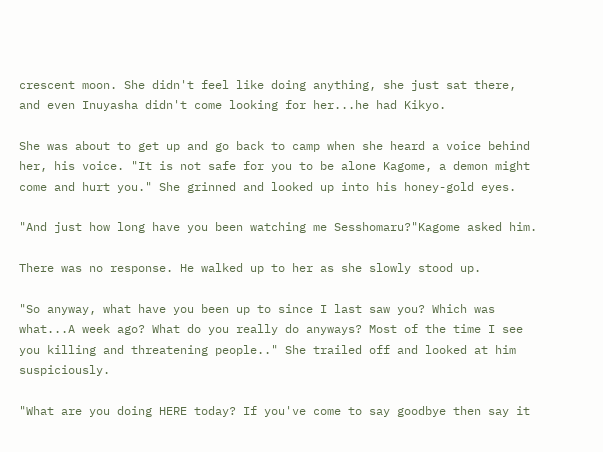crescent moon. She didn't feel like doing anything, she just sat there, and even Inuyasha didn't come looking for her...he had Kikyo.

She was about to get up and go back to camp when she heard a voice behind her, his voice. "It is not safe for you to be alone Kagome, a demon might come and hurt you." She grinned and looked up into his honey-gold eyes.

"And just how long have you been watching me Sesshomaru?"Kagome asked him.

There was no response. He walked up to her as she slowly stood up.

"So anyway, what have you been up to since I last saw you? Which was what...A week ago? What do you really do anyways? Most of the time I see you killing and threatening people.." She trailed off and looked at him suspiciously.

"What are you doing HERE today? If you've come to say goodbye then say it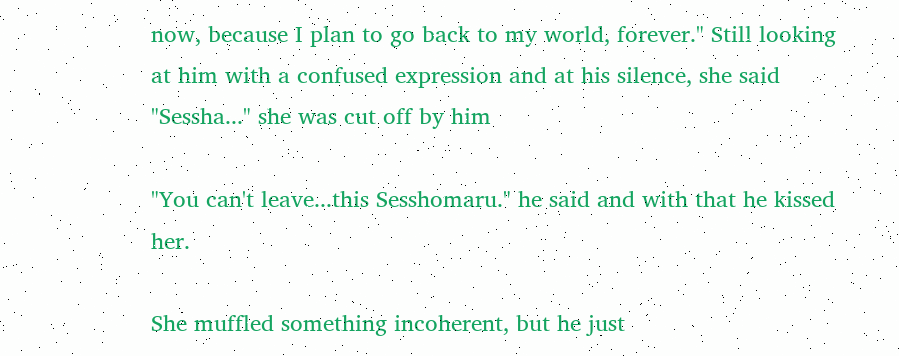now, because I plan to go back to my world, forever." Still looking at him with a confused expression and at his silence, she said "Sessha..." she was cut off by him

"You can't leave...this Sesshomaru." he said and with that he kissed her.

She muffled something incoherent, but he just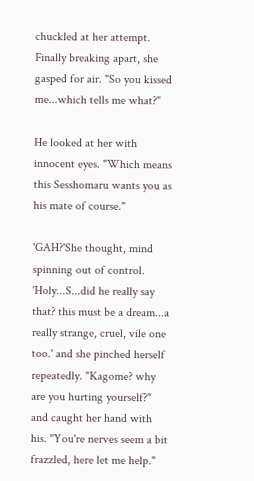chuckled at her attempt. Finally breaking apart, she gasped for air. "So you kissed me...which tells me what?"

He looked at her with innocent eyes. "Which means this Sesshomaru wants you as his mate of course."

'GAH?'She thought, mind spinning out of control. 'Holy...S...did he really say that? this must be a dream...a really strange, cruel, vile one too.' and she pinched herself repeatedly. "Kagome? why are you hurting yourself?" and caught her hand with his. "You're nerves seem a bit frazzled, here let me help."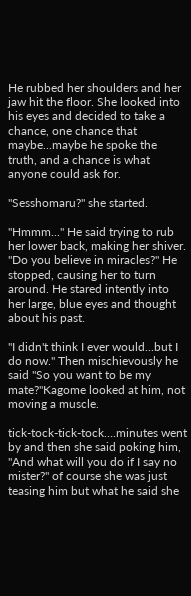He rubbed her shoulders and her jaw hit the floor. She looked into his eyes and decided to take a chance, one chance that maybe...maybe he spoke the truth, and a chance is what anyone could ask for.

"Sesshomaru?" she started.

"Hmmm..." He said trying to rub her lower back, making her shiver. "Do you believe in miracles?" He stopped, causing her to turn around. He stared intently into her large, blue eyes and thought about his past.

"I didn't think I ever would...but I do now." Then mischievously he said "So you want to be my mate?"Kagome looked at him, not moving a muscle.

tick-tock-tick-tock….minutes went by and then she said poking him, "And what will you do if I say no mister?" of course she was just teasing him but what he said she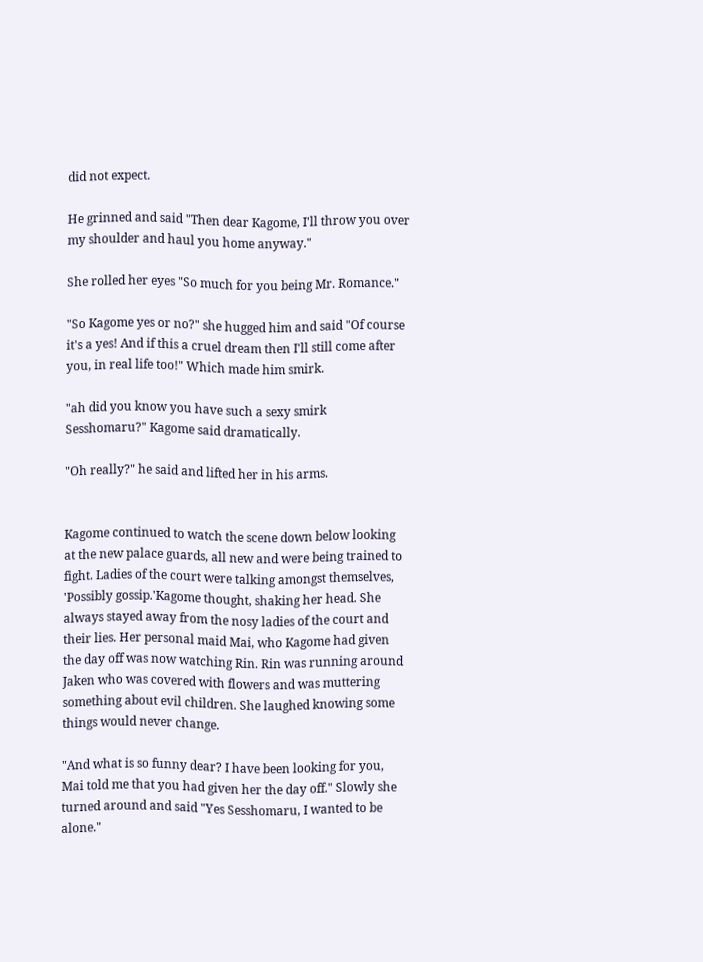did not expect.

He grinned and said "Then dear Kagome, I'll throw you over my shoulder and haul you home anyway."

She rolled her eyes "So much for you being Mr. Romance."

"So Kagome yes or no?" she hugged him and said "Of course it's a yes! And if this a cruel dream then I'll still come after you, in real life too!" Which made him smirk.

"ah did you know you have such a sexy smirk Sesshomaru?" Kagome said dramatically.

"Oh really?" he said and lifted her in his arms.


Kagome continued to watch the scene down below looking at the new palace guards, all new and were being trained to fight. Ladies of the court were talking amongst themselves, 'Possibly gossip.'Kagome thought, shaking her head. She always stayed away from the nosy ladies of the court and their lies. Her personal maid Mai, who Kagome had given the day off was now watching Rin. Rin was running around Jaken who was covered with flowers and was muttering something about evil children. She laughed knowing some things would never change.

"And what is so funny dear? I have been looking for you, Mai told me that you had given her the day off." Slowly she turned around and said "Yes Sesshomaru, I wanted to be alone."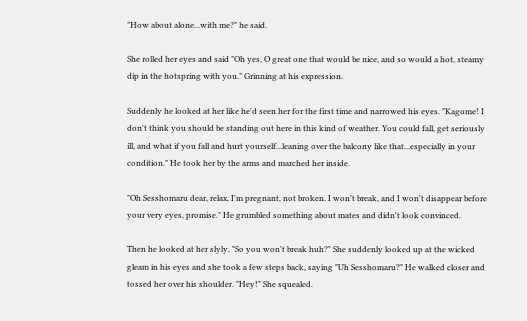"How about alone...with me?" he said.

She rolled her eyes and said "Oh yes, O great one that would be nice, and so would a hot, steamy dip in the hotspring with you." Grinning at his expression.

Suddenly he looked at her like he'd seen her for the first time and narrowed his eyes. "Kagome! I don't think you should be standing out here in this kind of weather. You could fall, get seriously ill, and what if you fall and hurt yourself...leaning over the balcony like that...especially in your condition." He took her by the arms and marched her inside.

"Oh Sesshomaru dear, relax, I'm pregnant, not broken. I won't break, and I won't disappear before your very eyes, promise." He grumbled something about mates and didn't look convinced.

Then he looked at her slyly, "So you won't break huh?" She suddenly looked up at the wicked gleam in his eyes and she took a few steps back, saying "Uh Sesshomaru?" He walked closer and tossed her over his shoulder. "Hey!" She squealed.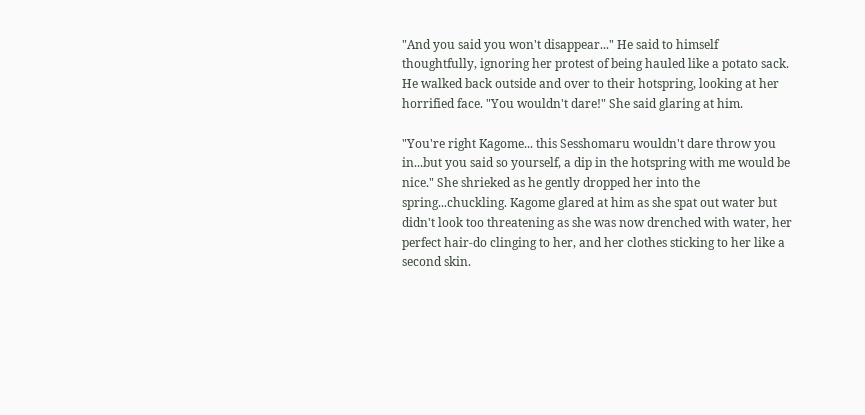"And you said you won't disappear..." He said to himself thoughtfully, ignoring her protest of being hauled like a potato sack. He walked back outside and over to their hotspring, looking at her horrified face. "You wouldn't dare!" She said glaring at him.

"You're right Kagome... this Sesshomaru wouldn't dare throw you in...but you said so yourself, a dip in the hotspring with me would be nice." She shrieked as he gently dropped her into the spring...chuckling. Kagome glared at him as she spat out water but didn't look too threatening as she was now drenched with water, her perfect hair-do clinging to her, and her clothes sticking to her like a second skin.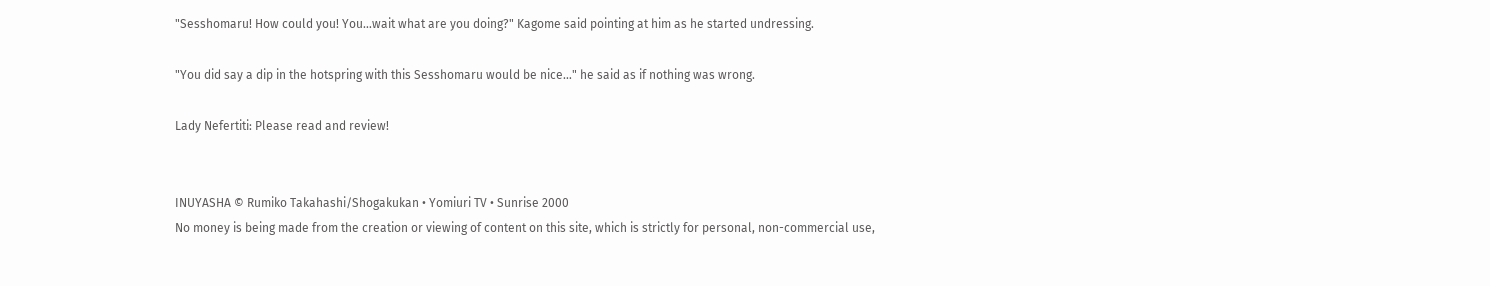"Sesshomaru! How could you! You…wait what are you doing?" Kagome said pointing at him as he started undressing.

"You did say a dip in the hotspring with this Sesshomaru would be nice…" he said as if nothing was wrong.

Lady Nefertiti: Please read and review!


INUYASHA © Rumiko Takahashi/Shogakukan • Yomiuri TV • Sunrise 2000
No money is being made from the creation or viewing of content on this site, which is strictly for personal, non-commercial use,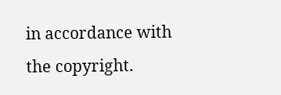in accordance with the copyright.